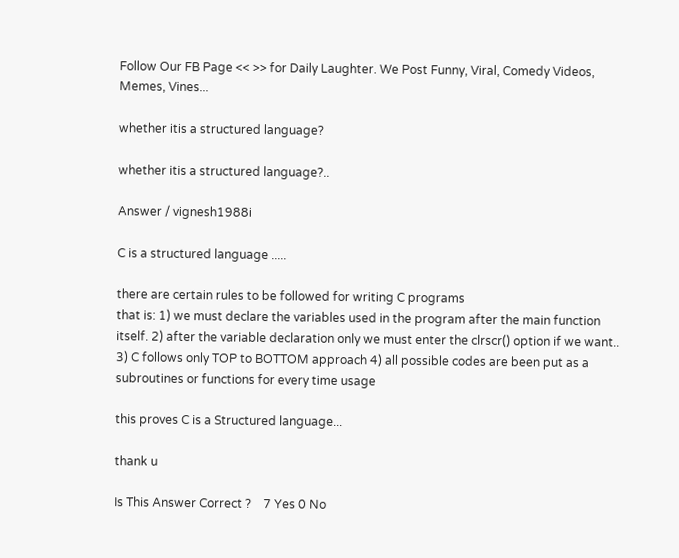Follow Our FB Page << >> for Daily Laughter. We Post Funny, Viral, Comedy Videos, Memes, Vines...

whether itis a structured language?

whether itis a structured language?..

Answer / vignesh1988i

C is a structured language .....

there are certain rules to be followed for writing C programs
that is: 1) we must declare the variables used in the program after the main function itself. 2) after the variable declaration only we must enter the clrscr() option if we want.. 3) C follows only TOP to BOTTOM approach 4) all possible codes are been put as a subroutines or functions for every time usage

this proves C is a Structured language...

thank u

Is This Answer Correct ?    7 Yes 0 No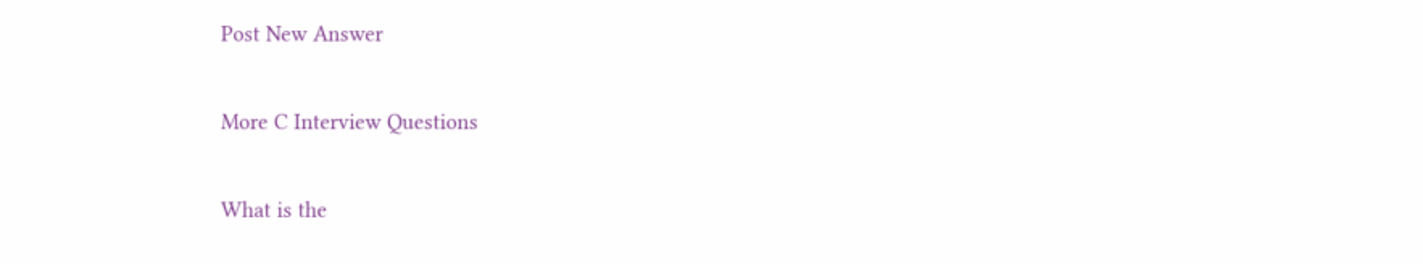Post New Answer

More C Interview Questions

What is the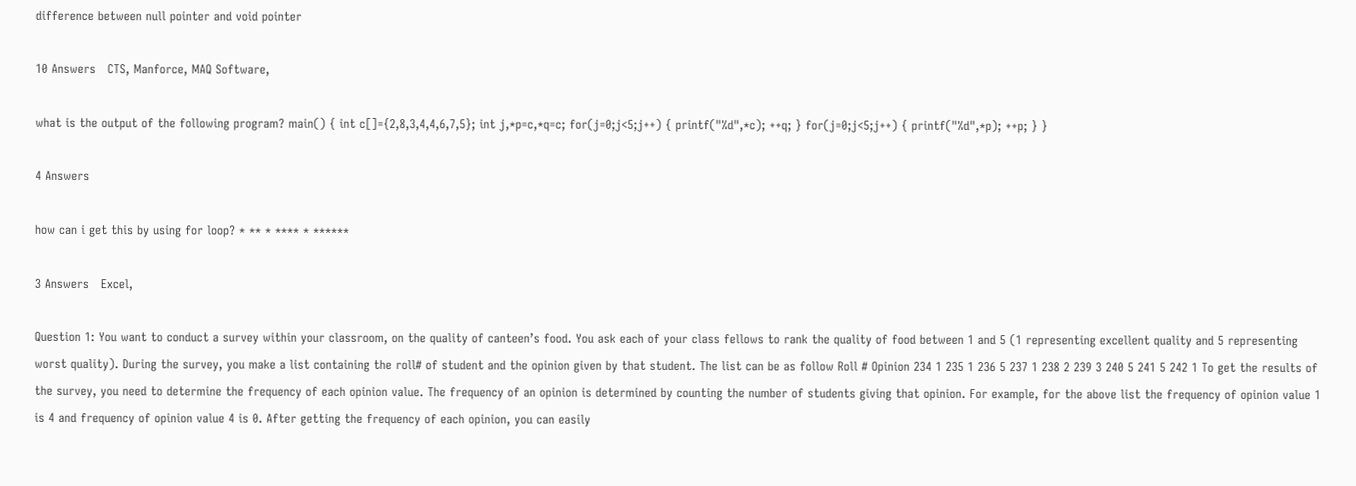difference between null pointer and void pointer

10 Answers   CTS, Manforce, MAQ Software,

what is the output of the following program? main() { int c[]={2,8,3,4,4,6,7,5}; int j,*p=c,*q=c; for(j=0;j<5;j++) { printf("%d",*c); ++q; } for(j=0;j<5;j++) { printf("%d",*p); ++p; } }

4 Answers

how can i get this by using for loop? * ** * **** * ******

3 Answers   Excel,

Question 1: You want to conduct a survey within your classroom, on the quality of canteen’s food. You ask each of your class fellows to rank the quality of food between 1 and 5 (1 representing excellent quality and 5 representing worst quality). During the survey, you make a list containing the roll# of student and the opinion given by that student. The list can be as follow Roll # Opinion 234 1 235 1 236 5 237 1 238 2 239 3 240 5 241 5 242 1 To get the results of the survey, you need to determine the frequency of each opinion value. The frequency of an opinion is determined by counting the number of students giving that opinion. For example, for the above list the frequency of opinion value 1 is 4 and frequency of opinion value 4 is 0. After getting the frequency of each opinion, you can easily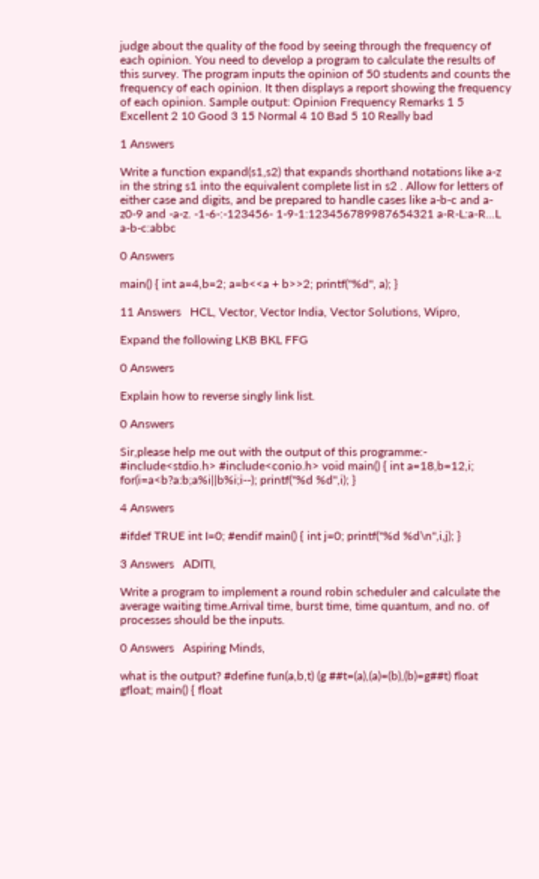judge about the quality of the food by seeing through the frequency of each opinion. You need to develop a program to calculate the results of this survey. The program inputs the opinion of 50 students and counts the frequency of each opinion. It then displays a report showing the frequency of each opinion. Sample output: Opinion Frequency Remarks 1 5 Excellent 2 10 Good 3 15 Normal 4 10 Bad 5 10 Really bad

1 Answers

Write a function expand(s1,s2) that expands shorthand notations like a-z in the string s1 into the equivalent complete list in s2 . Allow for letters of either case and digits, and be prepared to handle cases like a-b-c and a-z0-9 and -a-z. -1-6-:-123456- 1-9-1:123456789987654321 a-R-L:a-R...L a-b-c:abbc

0 Answers

main() { int a=4,b=2; a=b<<a + b>>2; printf("%d", a); }

11 Answers   HCL, Vector, Vector India, Vector Solutions, Wipro,

Expand the following LKB BKL FFG

0 Answers

Explain how to reverse singly link list.

0 Answers

Sir,please help me out with the output of this programme:- #include<stdio.h> #include<conio.h> void main() { int a=18,b=12,i; for(i=a<b?a:b;a%i||b%i;i--); printf("%d %d",i); }

4 Answers

#ifdef TRUE int I=0; #endif main() { int j=0; printf("%d %d\n",i,j); }

3 Answers   ADITI,

Write a program to implement a round robin scheduler and calculate the average waiting time.Arrival time, burst time, time quantum, and no. of processes should be the inputs.

0 Answers   Aspiring Minds,

what is the output? #define fun(a,b,t) (g ##t=(a),(a)=(b),(b)=g##t) float gfloat; main() { float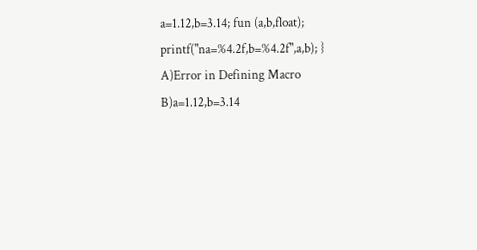a=1.12,b=3.14; fun (a,b,float); printf("na=%4.2f,b=%4.2f",a,b); } A)Error in Defining Macro B)a=1.12,b=3.14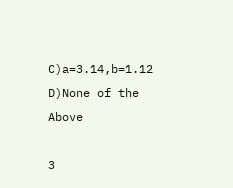C)a=3.14,b=1.12 D)None of the Above

3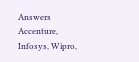Answers   Accenture, Infosys, Wipro,